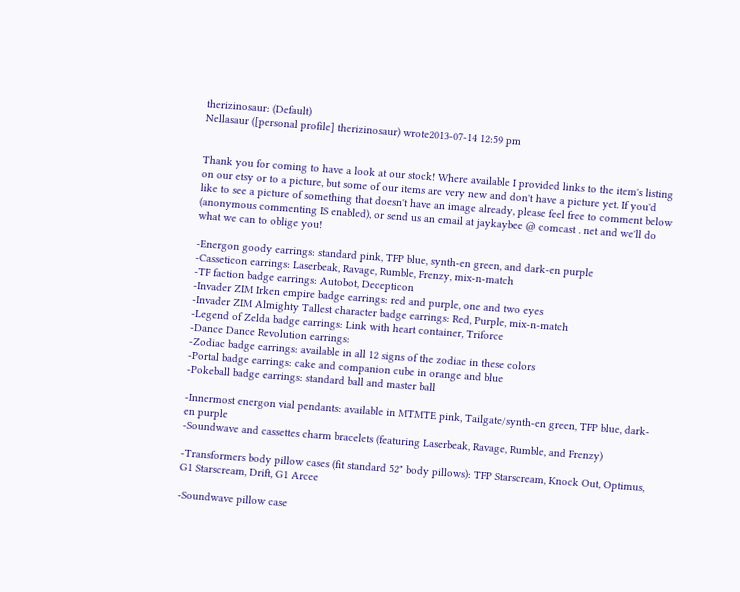therizinosaur: (Default)
Nellasaur ([personal profile] therizinosaur) wrote2013-07-14 12:59 pm


Thank you for coming to have a look at our stock! Where available I provided links to the item's listing on our etsy or to a picture, but some of our items are very new and don't have a picture yet. If you'd like to see a picture of something that doesn't have an image already, please feel free to comment below (anonymous commenting IS enabled), or send us an email at jaykaybee @ comcast . net and we'll do what we can to oblige you!

-Energon goody earrings: standard pink, TFP blue, synth-en green, and dark-en purple
-Casseticon earrings: Laserbeak, Ravage, Rumble, Frenzy, mix-n-match
-TF faction badge earrings: Autobot, Decepticon
-Invader ZIM Irken empire badge earrings: red and purple, one and two eyes
-Invader ZIM Almighty Tallest character badge earrings: Red, Purple, mix-n-match
-Legend of Zelda badge earrings: Link with heart container, Triforce
-Dance Dance Revolution earrings:
-Zodiac badge earrings: available in all 12 signs of the zodiac in these colors
-Portal badge earrings: cake and companion cube in orange and blue
-Pokeball badge earrings: standard ball and master ball

-Innermost energon vial pendants: available in MTMTE pink, Tailgate/synth-en green, TFP blue, dark-en purple
-Soundwave and cassettes charm bracelets (featuring Laserbeak, Ravage, Rumble, and Frenzy)

-Transformers body pillow cases (fit standard 52" body pillows): TFP Starscream, Knock Out, Optimus, G1 Starscream, Drift, G1 Arcee

-Soundwave pillow case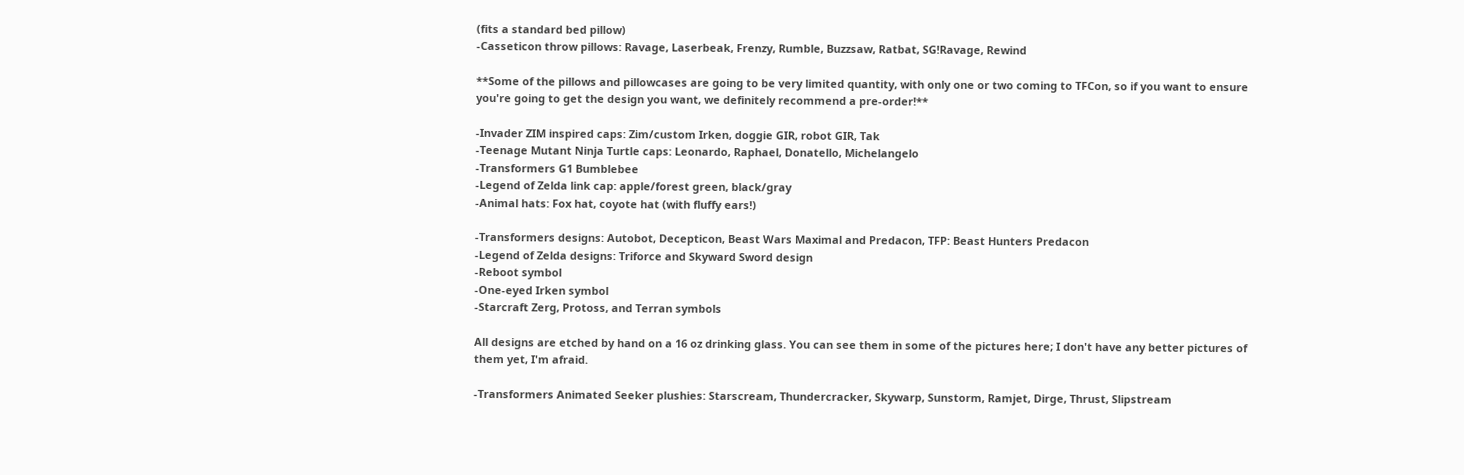(fits a standard bed pillow)
-Casseticon throw pillows: Ravage, Laserbeak, Frenzy, Rumble, Buzzsaw, Ratbat, SG!Ravage, Rewind

**Some of the pillows and pillowcases are going to be very limited quantity, with only one or two coming to TFCon, so if you want to ensure you're going to get the design you want, we definitely recommend a pre-order!**

-Invader ZIM inspired caps: Zim/custom Irken, doggie GIR, robot GIR, Tak
-Teenage Mutant Ninja Turtle caps: Leonardo, Raphael, Donatello, Michelangelo
-Transformers G1 Bumblebee
-Legend of Zelda link cap: apple/forest green, black/gray
-Animal hats: Fox hat, coyote hat (with fluffy ears!)

-Transformers designs: Autobot, Decepticon, Beast Wars Maximal and Predacon, TFP: Beast Hunters Predacon
-Legend of Zelda designs: Triforce and Skyward Sword design
-Reboot symbol
-One-eyed Irken symbol
-Starcraft Zerg, Protoss, and Terran symbols

All designs are etched by hand on a 16 oz drinking glass. You can see them in some of the pictures here; I don't have any better pictures of them yet, I'm afraid.

-Transformers Animated Seeker plushies: Starscream, Thundercracker, Skywarp, Sunstorm, Ramjet, Dirge, Thrust, Slipstream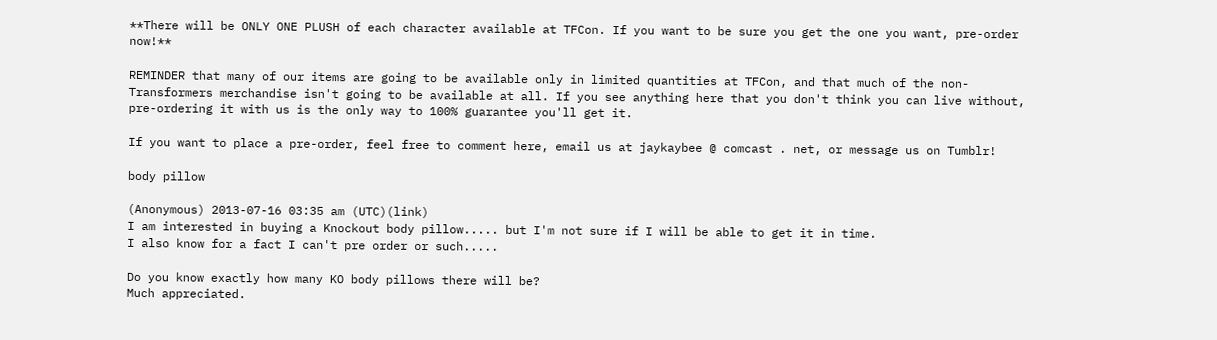**There will be ONLY ONE PLUSH of each character available at TFCon. If you want to be sure you get the one you want, pre-order now!**

REMINDER that many of our items are going to be available only in limited quantities at TFCon, and that much of the non-Transformers merchandise isn't going to be available at all. If you see anything here that you don't think you can live without, pre-ordering it with us is the only way to 100% guarantee you'll get it.

If you want to place a pre-order, feel free to comment here, email us at jaykaybee @ comcast . net, or message us on Tumblr!

body pillow

(Anonymous) 2013-07-16 03:35 am (UTC)(link)
I am interested in buying a Knockout body pillow..... but I'm not sure if I will be able to get it in time.
I also know for a fact I can't pre order or such.....

Do you know exactly how many KO body pillows there will be?
Much appreciated.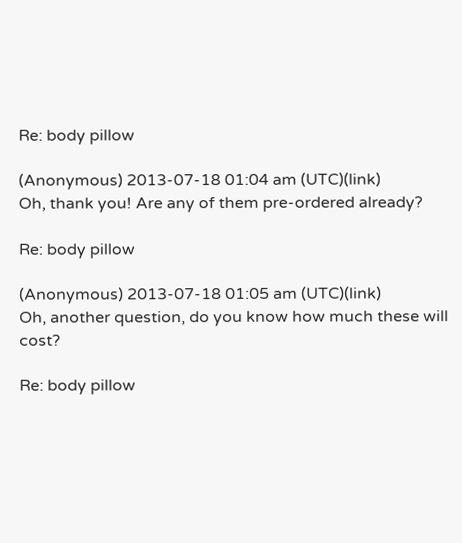Re: body pillow

(Anonymous) 2013-07-18 01:04 am (UTC)(link)
Oh, thank you! Are any of them pre-ordered already?

Re: body pillow

(Anonymous) 2013-07-18 01:05 am (UTC)(link)
Oh, another question, do you know how much these will cost?

Re: body pillow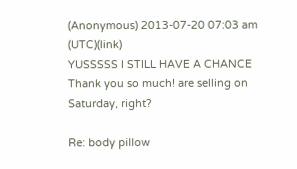(Anonymous) 2013-07-20 07:03 am (UTC)(link)
YUSSSSS I STILL HAVE A CHANCE Thank you so much! are selling on Saturday, right?

Re: body pillow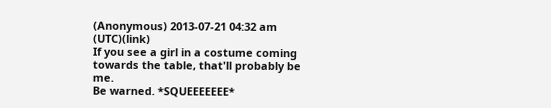(Anonymous) 2013-07-21 04:32 am (UTC)(link)
If you see a girl in a costume coming towards the table, that'll probably be me.
Be warned. *SQUEEEEEEE*